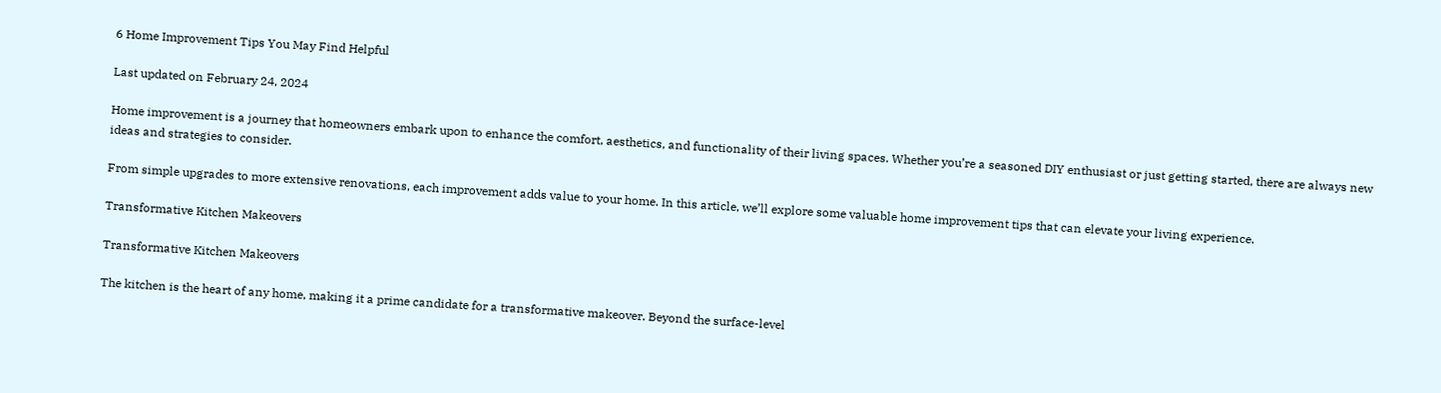6 Home Improvement Tips You May Find Helpful

Last updated on February 24, 2024

Home improvement is a journey that homeowners embark upon to enhance the comfort, aesthetics, and functionality of their living spaces. Whether you’re a seasoned DIY enthusiast or just getting started, there are always new ideas and strategies to consider.

From simple upgrades to more extensive renovations, each improvement adds value to your home. In this article, we’ll explore some valuable home improvement tips that can elevate your living experience.

Transformative Kitchen Makeovers

Transformative Kitchen Makeovers

The kitchen is the heart of any home, making it a prime candidate for a transformative makeover. Beyond the surface-level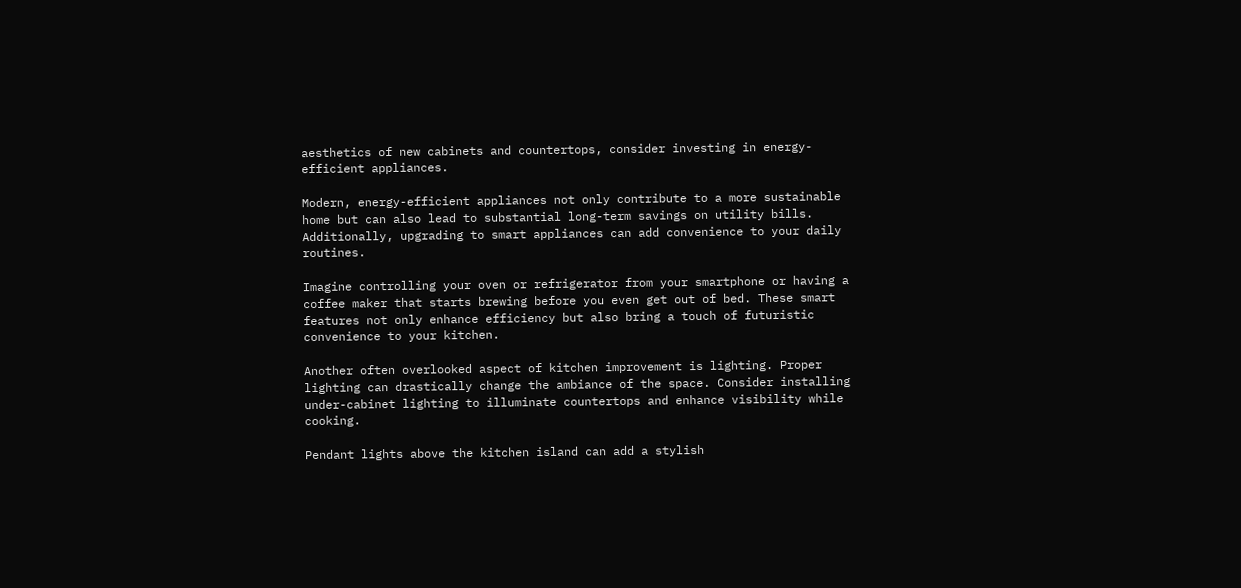aesthetics of new cabinets and countertops, consider investing in energy-efficient appliances.

Modern, energy-efficient appliances not only contribute to a more sustainable home but can also lead to substantial long-term savings on utility bills. Additionally, upgrading to smart appliances can add convenience to your daily routines.

Imagine controlling your oven or refrigerator from your smartphone or having a coffee maker that starts brewing before you even get out of bed. These smart features not only enhance efficiency but also bring a touch of futuristic convenience to your kitchen.

Another often overlooked aspect of kitchen improvement is lighting. Proper lighting can drastically change the ambiance of the space. Consider installing under-cabinet lighting to illuminate countertops and enhance visibility while cooking.

Pendant lights above the kitchen island can add a stylish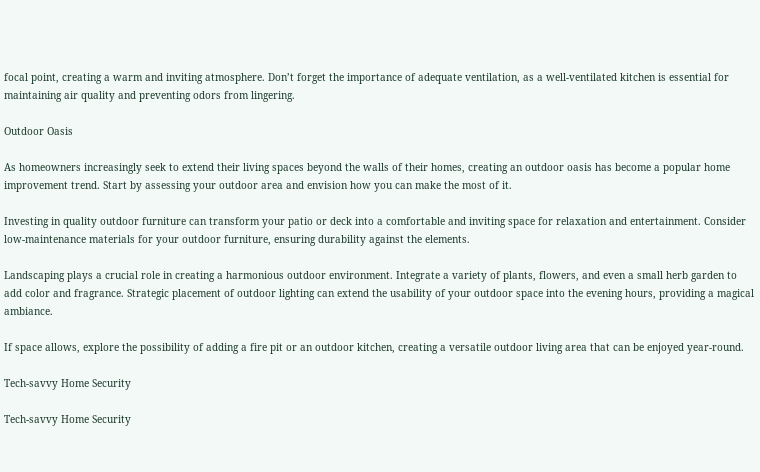focal point, creating a warm and inviting atmosphere. Don’t forget the importance of adequate ventilation, as a well-ventilated kitchen is essential for maintaining air quality and preventing odors from lingering.

Outdoor Oasis

As homeowners increasingly seek to extend their living spaces beyond the walls of their homes, creating an outdoor oasis has become a popular home improvement trend. Start by assessing your outdoor area and envision how you can make the most of it.

Investing in quality outdoor furniture can transform your patio or deck into a comfortable and inviting space for relaxation and entertainment. Consider low-maintenance materials for your outdoor furniture, ensuring durability against the elements.

Landscaping plays a crucial role in creating a harmonious outdoor environment. Integrate a variety of plants, flowers, and even a small herb garden to add color and fragrance. Strategic placement of outdoor lighting can extend the usability of your outdoor space into the evening hours, providing a magical ambiance.

If space allows, explore the possibility of adding a fire pit or an outdoor kitchen, creating a versatile outdoor living area that can be enjoyed year-round.

Tech-savvy Home Security

Tech-savvy Home Security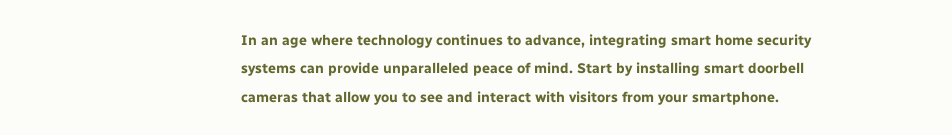In an age where technology continues to advance, integrating smart home security systems can provide unparalleled peace of mind. Start by installing smart doorbell cameras that allow you to see and interact with visitors from your smartphone.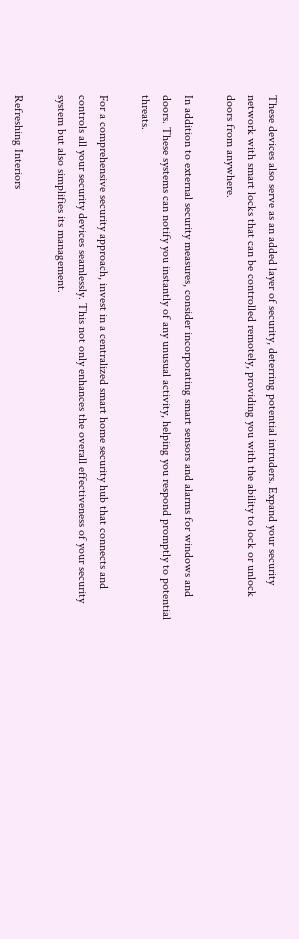These devices also serve as an added layer of security, deterring potential intruders. Expand your security network with smart locks that can be controlled remotely, providing you with the ability to lock or unlock doors from anywhere.

In addition to external security measures, consider incorporating smart sensors and alarms for windows and doors. These systems can notify you instantly of any unusual activity, helping you respond promptly to potential threats.

For a comprehensive security approach, invest in a centralized smart home security hub that connects and controls all your security devices seamlessly. This not only enhances the overall effectiveness of your security system but also simplifies its management.

Refreshing Interiors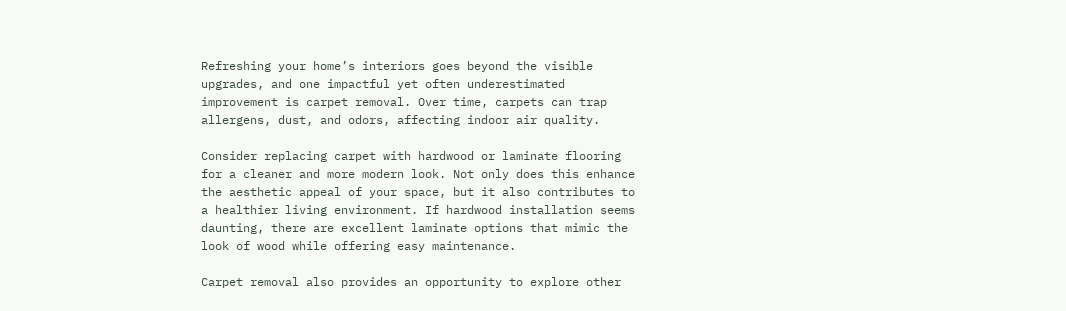Refreshing your home’s interiors goes beyond the visible upgrades, and one impactful yet often underestimated improvement is carpet removal. Over time, carpets can trap allergens, dust, and odors, affecting indoor air quality.

Consider replacing carpet with hardwood or laminate flooring for a cleaner and more modern look. Not only does this enhance the aesthetic appeal of your space, but it also contributes to a healthier living environment. If hardwood installation seems daunting, there are excellent laminate options that mimic the look of wood while offering easy maintenance.

Carpet removal also provides an opportunity to explore other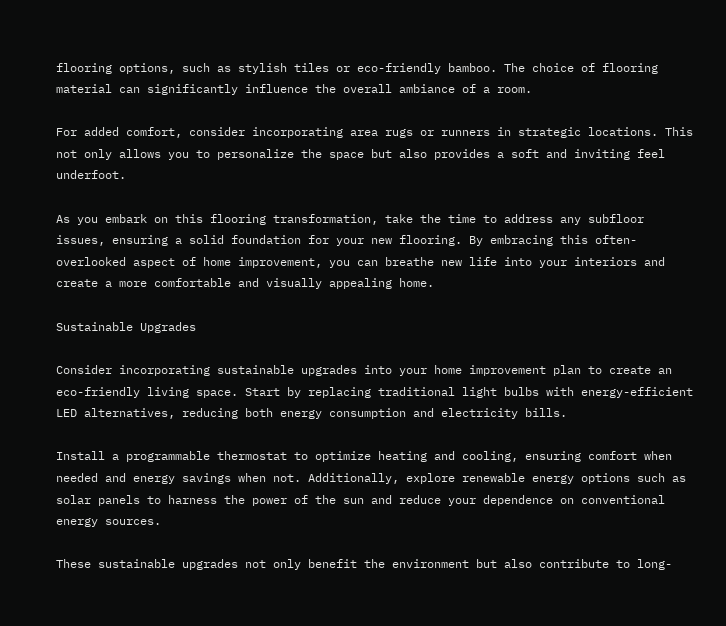flooring options, such as stylish tiles or eco-friendly bamboo. The choice of flooring material can significantly influence the overall ambiance of a room.

For added comfort, consider incorporating area rugs or runners in strategic locations. This not only allows you to personalize the space but also provides a soft and inviting feel underfoot.

As you embark on this flooring transformation, take the time to address any subfloor issues, ensuring a solid foundation for your new flooring. By embracing this often-overlooked aspect of home improvement, you can breathe new life into your interiors and create a more comfortable and visually appealing home.

Sustainable Upgrades

Consider incorporating sustainable upgrades into your home improvement plan to create an eco-friendly living space. Start by replacing traditional light bulbs with energy-efficient LED alternatives, reducing both energy consumption and electricity bills.

Install a programmable thermostat to optimize heating and cooling, ensuring comfort when needed and energy savings when not. Additionally, explore renewable energy options such as solar panels to harness the power of the sun and reduce your dependence on conventional energy sources.

These sustainable upgrades not only benefit the environment but also contribute to long-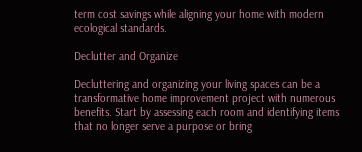term cost savings while aligning your home with modern ecological standards.

Declutter and Organize

Decluttering and organizing your living spaces can be a transformative home improvement project with numerous benefits. Start by assessing each room and identifying items that no longer serve a purpose or bring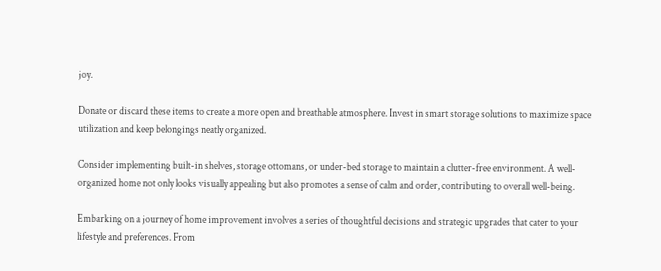joy.

Donate or discard these items to create a more open and breathable atmosphere. Invest in smart storage solutions to maximize space utilization and keep belongings neatly organized.

Consider implementing built-in shelves, storage ottomans, or under-bed storage to maintain a clutter-free environment. A well-organized home not only looks visually appealing but also promotes a sense of calm and order, contributing to overall well-being.

Embarking on a journey of home improvement involves a series of thoughtful decisions and strategic upgrades that cater to your lifestyle and preferences. From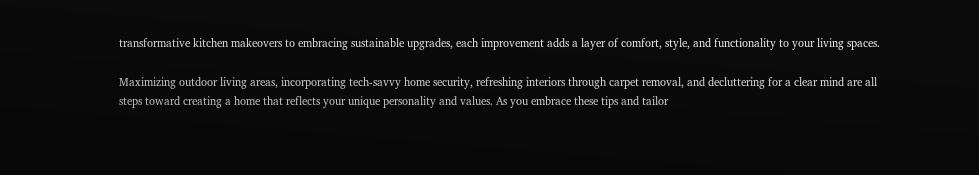transformative kitchen makeovers to embracing sustainable upgrades, each improvement adds a layer of comfort, style, and functionality to your living spaces.

Maximizing outdoor living areas, incorporating tech-savvy home security, refreshing interiors through carpet removal, and decluttering for a clear mind are all steps toward creating a home that reflects your unique personality and values. As you embrace these tips and tailor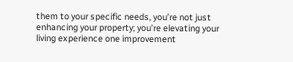them to your specific needs, you’re not just enhancing your property; you’re elevating your living experience one improvement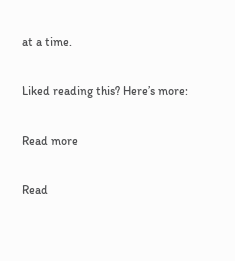at a time.

Liked reading this? Here’s more:

Read more

Read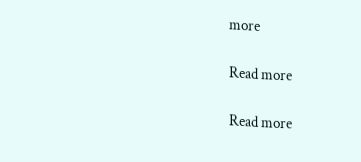more

Read more

Read more